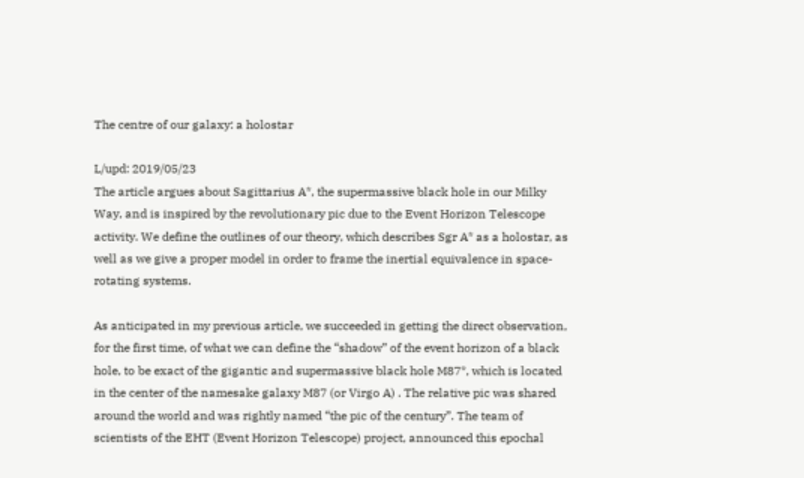The centre of our galaxy: a holostar

L/upd: 2019/05/23
The article argues about Sagittarius A*, the supermassive black hole in our Milky Way, and is inspired by the revolutionary pic due to the Event Horizon Telescope activity. We define the outlines of our theory, which describes Sgr A* as a holostar, as well as we give a proper model in order to frame the inertial equivalence in space-rotating systems.

As anticipated in my previous article, we succeeded in getting the direct observation, for the first time, of what we can define the “shadow” of the event horizon of a black hole, to be exact of the gigantic and supermassive black hole M87*, which is located in the center of the namesake galaxy M87 (or Virgo A) . The relative pic was shared around the world and was rightly named “the pic of the century”. The team of scientists of the EHT (Event Horizon Telescope) project, announced this epochal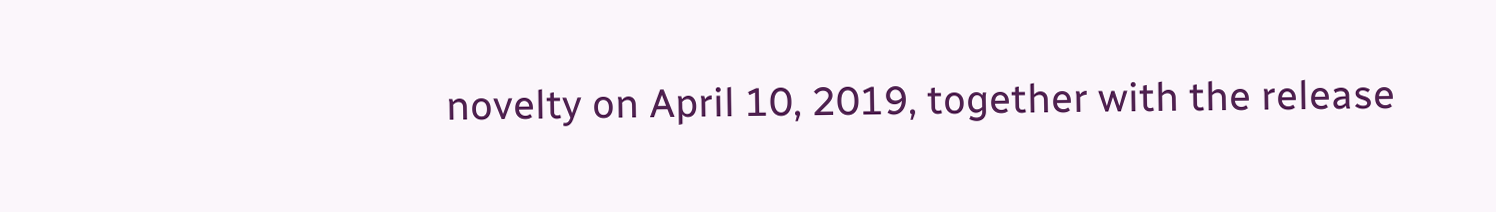novelty on April 10, 2019, together with the release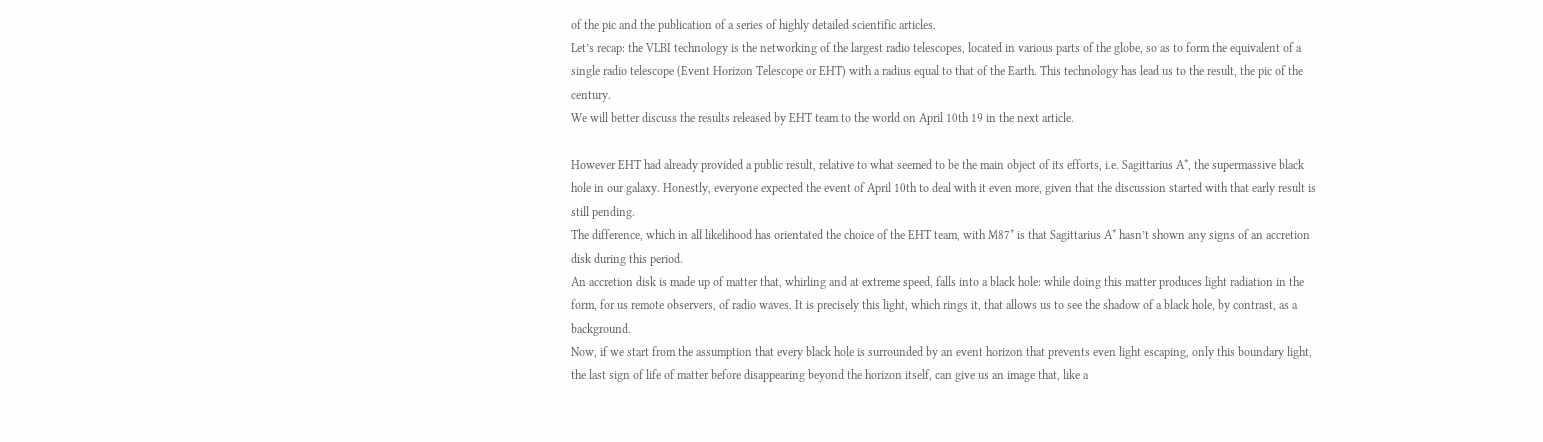of the pic and the publication of a series of highly detailed scientific articles.
Let’s recap: the VLBI technology is the networking of the largest radio telescopes, located in various parts of the globe, so as to form the equivalent of a single radio telescope (Event Horizon Telescope or EHT) with a radius equal to that of the Earth. This technology has lead us to the result, the pic of the century.
We will better discuss the results released by EHT team to the world on April 10th 19 in the next article.

However EHT had already provided a public result, relative to what seemed to be the main object of its efforts, i.e. Sagittarius A*, the supermassive black hole in our galaxy. Honestly, everyone expected the event of April 10th to deal with it even more, given that the discussion started with that early result is still pending.
The difference, which in all likelihood has orientated the choice of the EHT team, with M87* is that Sagittarius A* hasn’t shown any signs of an accretion disk during this period.
An accretion disk is made up of matter that, whirling and at extreme speed, falls into a black hole: while doing this matter produces light radiation in the form, for us remote observers, of radio waves. It is precisely this light, which rings it, that allows us to see the shadow of a black hole, by contrast, as a background.
Now, if we start from the assumption that every black hole is surrounded by an event horizon that prevents even light escaping, only this boundary light, the last sign of life of matter before disappearing beyond the horizon itself, can give us an image that, like a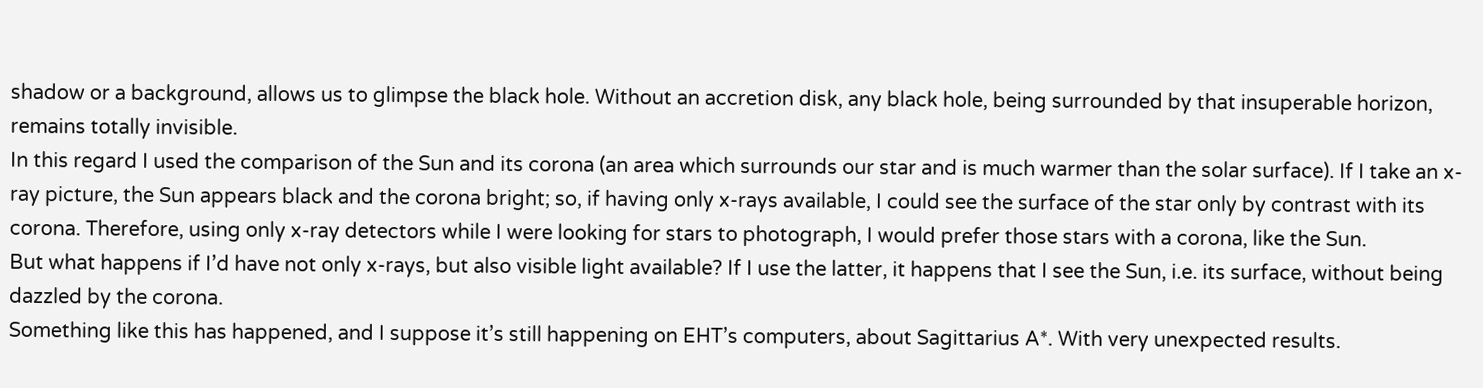shadow or a background, allows us to glimpse the black hole. Without an accretion disk, any black hole, being surrounded by that insuperable horizon, remains totally invisible.
In this regard I used the comparison of the Sun and its corona (an area which surrounds our star and is much warmer than the solar surface). If I take an x-ray picture, the Sun appears black and the corona bright; so, if having only x-rays available, I could see the surface of the star only by contrast with its corona. Therefore, using only x-ray detectors while I were looking for stars to photograph, I would prefer those stars with a corona, like the Sun.
But what happens if I’d have not only x-rays, but also visible light available? If I use the latter, it happens that I see the Sun, i.e. its surface, without being dazzled by the corona.
Something like this has happened, and I suppose it’s still happening on EHT’s computers, about Sagittarius A*. With very unexpected results.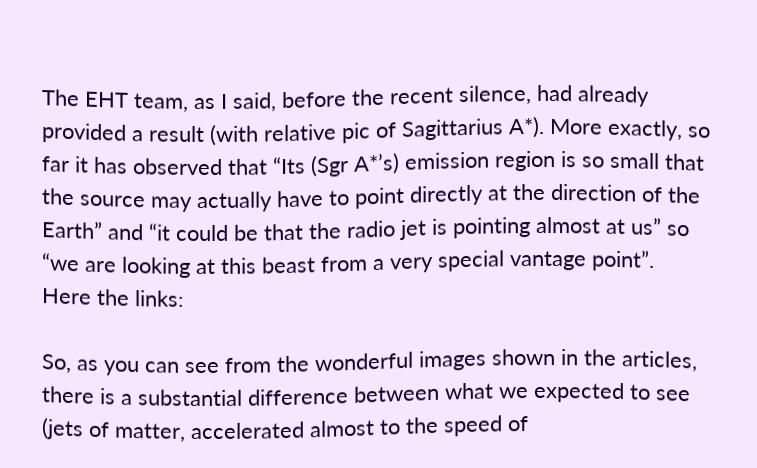The EHT team, as I said, before the recent silence, had already provided a result (with relative pic of Sagittarius A*). More exactly, so far it has observed that “Its (Sgr A*’s) emission region is so small that the source may actually have to point directly at the direction of the Earth” and “it could be that the radio jet is pointing almost at us” so “we are looking at this beast from a very special vantage point”.
Here the links:

So, as you can see from the wonderful images shown in the articles, there is a substantial difference between what we expected to see (jets of matter, accelerated almost to the speed of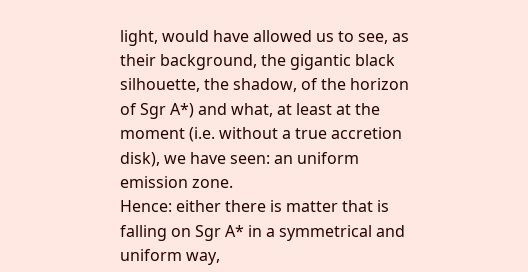light, would have allowed us to see, as their background, the gigantic black silhouette, the shadow, of the horizon of Sgr A*) and what, at least at the moment (i.e. without a true accretion disk), we have seen: an uniform emission zone.
Hence: either there is matter that is falling on Sgr A* in a symmetrical and uniform way,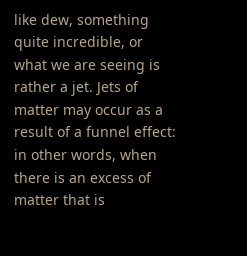like dew, something quite incredible, or what we are seeing is rather a jet. Jets of matter may occur as a result of a funnel effect: in other words, when there is an excess of matter that is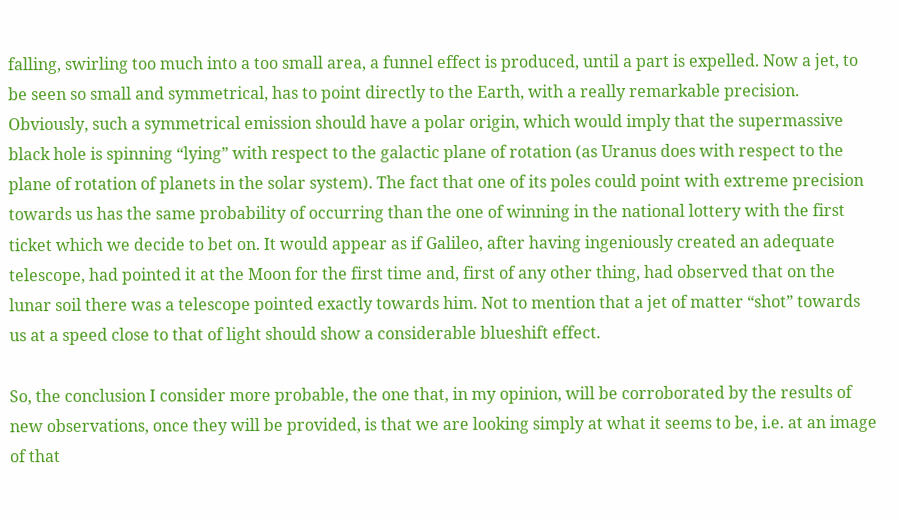falling, swirling too much into a too small area, a funnel effect is produced, until a part is expelled. Now a jet, to be seen so small and symmetrical, has to point directly to the Earth, with a really remarkable precision.
Obviously, such a symmetrical emission should have a polar origin, which would imply that the supermassive black hole is spinning “lying” with respect to the galactic plane of rotation (as Uranus does with respect to the plane of rotation of planets in the solar system). The fact that one of its poles could point with extreme precision towards us has the same probability of occurring than the one of winning in the national lottery with the first ticket which we decide to bet on. It would appear as if Galileo, after having ingeniously created an adequate telescope, had pointed it at the Moon for the first time and, first of any other thing, had observed that on the lunar soil there was a telescope pointed exactly towards him. Not to mention that a jet of matter “shot” towards us at a speed close to that of light should show a considerable blueshift effect.

So, the conclusion I consider more probable, the one that, in my opinion, will be corroborated by the results of new observations, once they will be provided, is that we are looking simply at what it seems to be, i.e. at an image of that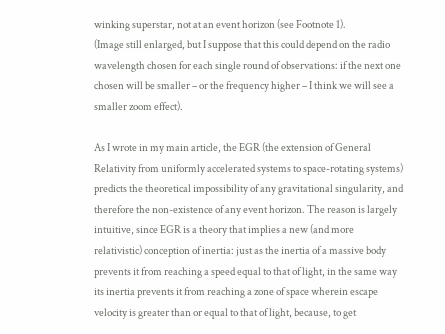winking superstar, not at an event horizon (see Footnote 1).
(Image still enlarged, but I suppose that this could depend on the radio wavelength chosen for each single round of observations: if the next one chosen will be smaller – or the frequency higher – I think we will see a smaller zoom effect).

As I wrote in my main article, the EGR (the extension of General Relativity from uniformly accelerated systems to space-rotating systems) predicts the theoretical impossibility of any gravitational singularity, and therefore the non-existence of any event horizon. The reason is largely intuitive, since EGR is a theory that implies a new (and more relativistic) conception of inertia: just as the inertia of a massive body prevents it from reaching a speed equal to that of light, in the same way its inertia prevents it from reaching a zone of space wherein escape velocity is greater than or equal to that of light, because, to get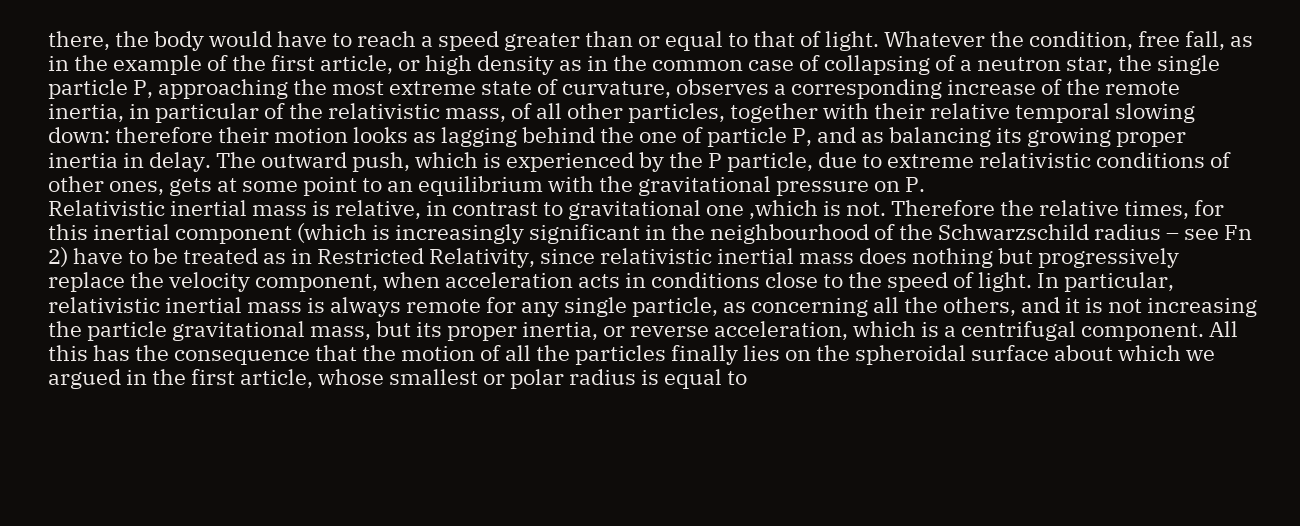there, the body would have to reach a speed greater than or equal to that of light. Whatever the condition, free fall, as in the example of the first article, or high density as in the common case of collapsing of a neutron star, the single particle P, approaching the most extreme state of curvature, observes a corresponding increase of the remote inertia, in particular of the relativistic mass, of all other particles, together with their relative temporal slowing down: therefore their motion looks as lagging behind the one of particle P, and as balancing its growing proper inertia in delay. The outward push, which is experienced by the P particle, due to extreme relativistic conditions of other ones, gets at some point to an equilibrium with the gravitational pressure on P.
Relativistic inertial mass is relative, in contrast to gravitational one ,which is not. Therefore the relative times, for this inertial component (which is increasingly significant in the neighbourhood of the Schwarzschild radius – see Fn 2) have to be treated as in Restricted Relativity, since relativistic inertial mass does nothing but progressively replace the velocity component, when acceleration acts in conditions close to the speed of light. In particular, relativistic inertial mass is always remote for any single particle, as concerning all the others, and it is not increasing the particle gravitational mass, but its proper inertia, or reverse acceleration, which is a centrifugal component. All this has the consequence that the motion of all the particles finally lies on the spheroidal surface about which we argued in the first article, whose smallest or polar radius is equal to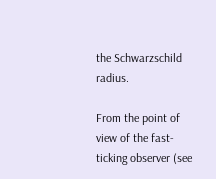the Schwarzschild radius.

From the point of view of the fast-ticking observer (see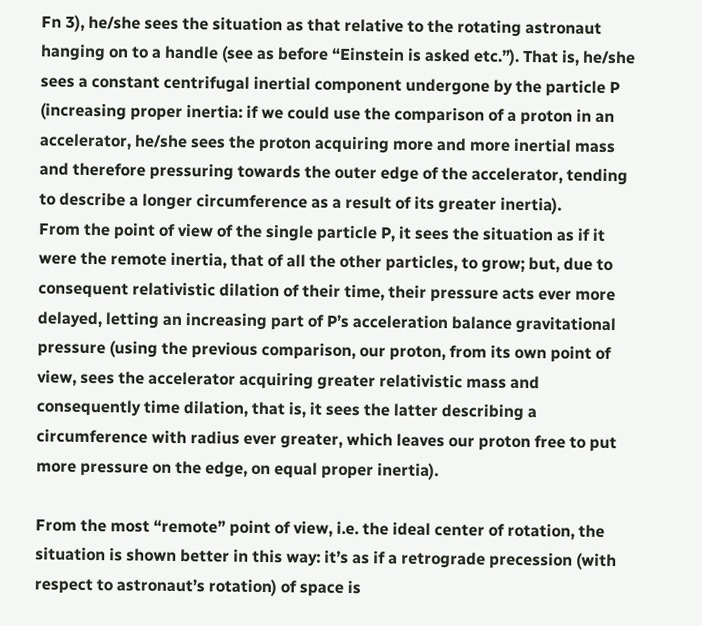Fn 3), he/she sees the situation as that relative to the rotating astronaut hanging on to a handle (see as before “Einstein is asked etc.”). That is, he/she sees a constant centrifugal inertial component undergone by the particle P (increasing proper inertia: if we could use the comparison of a proton in an accelerator, he/she sees the proton acquiring more and more inertial mass and therefore pressuring towards the outer edge of the accelerator, tending to describe a longer circumference as a result of its greater inertia).
From the point of view of the single particle P, it sees the situation as if it were the remote inertia, that of all the other particles, to grow; but, due to consequent relativistic dilation of their time, their pressure acts ever more delayed, letting an increasing part of P’s acceleration balance gravitational pressure (using the previous comparison, our proton, from its own point of view, sees the accelerator acquiring greater relativistic mass and consequently time dilation, that is, it sees the latter describing a circumference with radius ever greater, which leaves our proton free to put more pressure on the edge, on equal proper inertia).

From the most “remote” point of view, i.e. the ideal center of rotation, the situation is shown better in this way: it’s as if a retrograde precession (with respect to astronaut’s rotation) of space is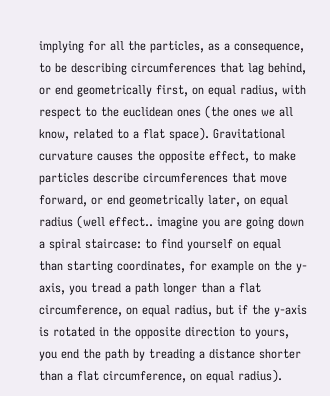implying for all the particles, as a consequence, to be describing circumferences that lag behind, or end geometrically first, on equal radius, with respect to the euclidean ones (the ones we all know, related to a flat space). Gravitational curvature causes the opposite effect, to make particles describe circumferences that move forward, or end geometrically later, on equal radius (well effect.. imagine you are going down a spiral staircase: to find yourself on equal than starting coordinates, for example on the y-axis, you tread a path longer than a flat circumference, on equal radius, but if the y-axis is rotated in the opposite direction to yours, you end the path by treading a distance shorter than a flat circumference, on equal radius).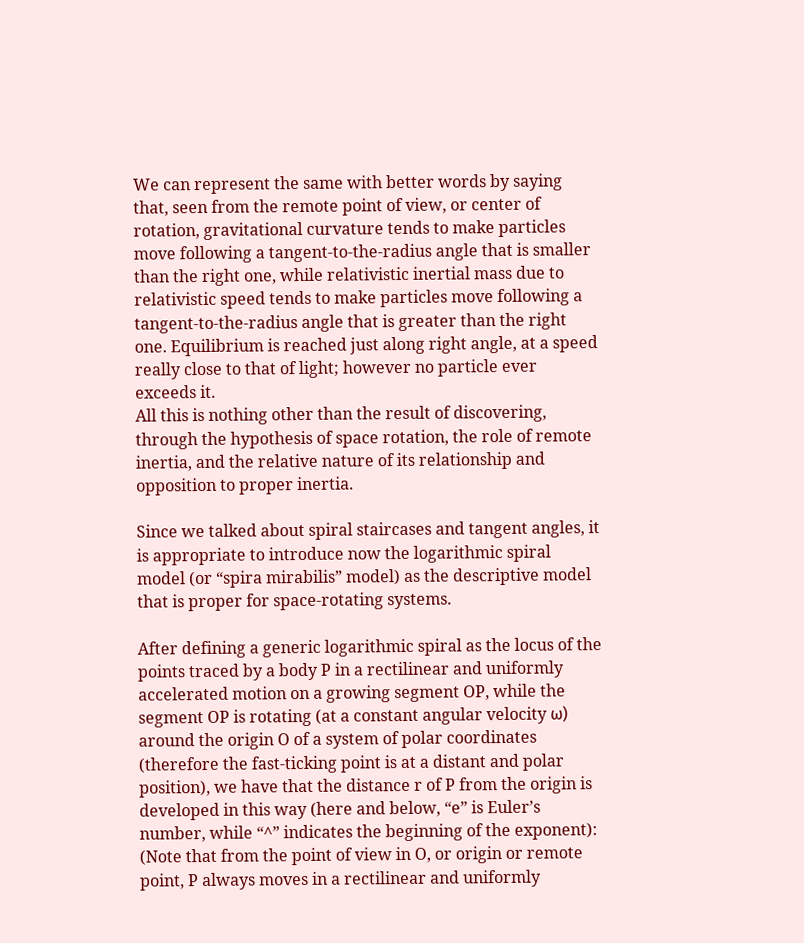We can represent the same with better words by saying that, seen from the remote point of view, or center of rotation, gravitational curvature tends to make particles move following a tangent-to-the-radius angle that is smaller than the right one, while relativistic inertial mass due to relativistic speed tends to make particles move following a tangent-to-the-radius angle that is greater than the right one. Equilibrium is reached just along right angle, at a speed really close to that of light; however no particle ever exceeds it.
All this is nothing other than the result of discovering, through the hypothesis of space rotation, the role of remote inertia, and the relative nature of its relationship and opposition to proper inertia.

Since we talked about spiral staircases and tangent angles, it is appropriate to introduce now the logarithmic spiral model (or “spira mirabilis” model) as the descriptive model that is proper for space-rotating systems.

After defining a generic logarithmic spiral as the locus of the points traced by a body P in a rectilinear and uniformly accelerated motion on a growing segment OP, while the segment OP is rotating (at a constant angular velocity ω) around the origin O of a system of polar coordinates (therefore the fast-ticking point is at a distant and polar position), we have that the distance r of P from the origin is developed in this way (here and below, “e” is Euler’s number, while “^” indicates the beginning of the exponent):
(Note that from the point of view in O, or origin or remote point, P always moves in a rectilinear and uniformly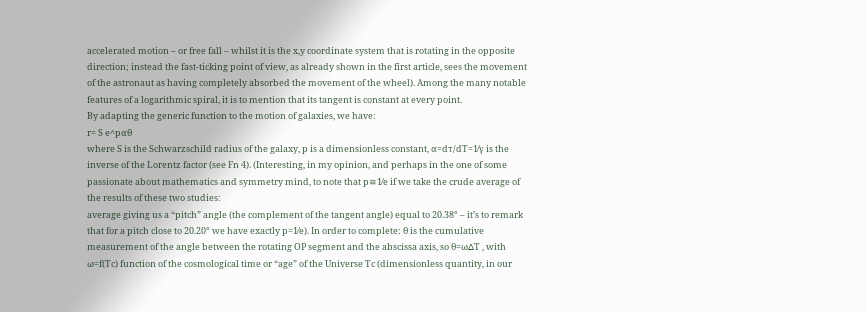accelerated motion – or free fall – whilst it is the x,y coordinate system that is rotating in the opposite direction; instead the fast-ticking point of view, as already shown in the first article, sees the movement of the astronaut as having completely absorbed the movement of the wheel). Among the many notable features of a logarithmic spiral, it is to mention that its tangent is constant at every point.
By adapting the generic function to the motion of galaxies, we have:
r= S e^pαθ
where S is the Schwarzschild radius of the galaxy, p is a dimensionless constant, α=dτ/dT=1⁄γ is the inverse of the Lorentz factor (see Fn 4). (Interesting, in my opinion, and perhaps in the one of some passionate about mathematics and symmetry mind, to note that p≅1⁄e if we take the crude average of the results of these two studies:
average giving us a “pitch” angle (the complement of the tangent angle) equal to 20.38° – it’s to remark that for a pitch close to 20.20° we have exactly p=1⁄e). In order to complete: θ is the cumulative measurement of the angle between the rotating OP segment and the abscissa axis, so θ=ω∆T , with ω=f(Tc) function of the cosmological time or “age” of the Universe Tc (dimensionless quantity, in our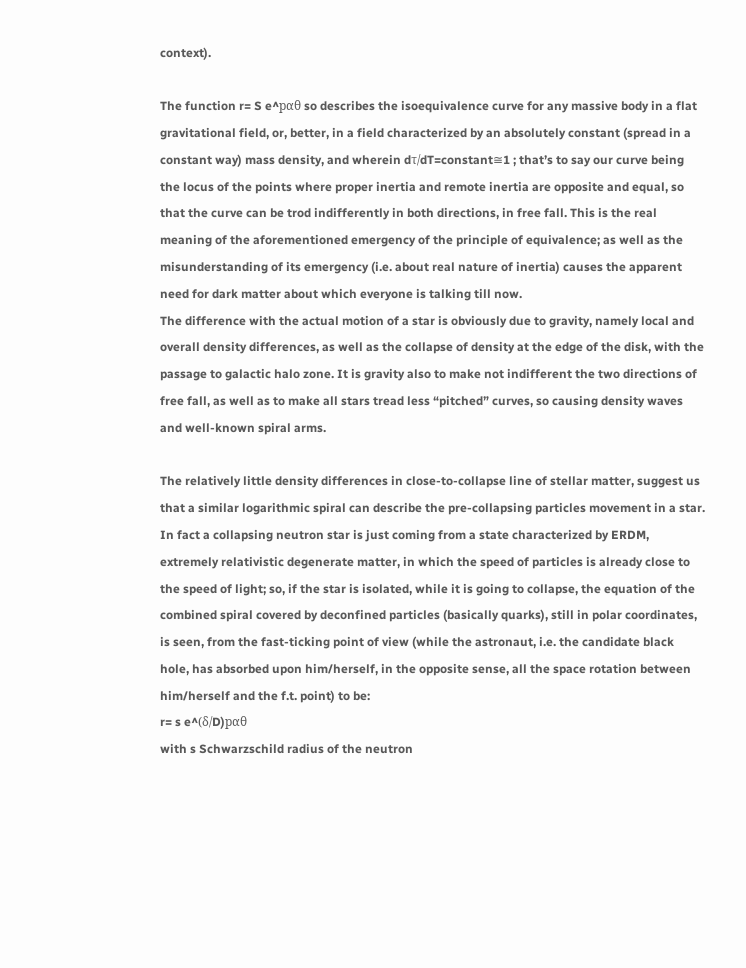context).

The function r= S e^pαθ so describes the isoequivalence curve for any massive body in a flat gravitational field, or, better, in a field characterized by an absolutely constant (spread in a constant way) mass density, and wherein dτ/dT=constant≅1 ; that’s to say our curve being the locus of the points where proper inertia and remote inertia are opposite and equal, so that the curve can be trod indifferently in both directions, in free fall. This is the real meaning of the aforementioned emergency of the principle of equivalence; as well as the misunderstanding of its emergency (i.e. about real nature of inertia) causes the apparent need for dark matter about which everyone is talking till now.
The difference with the actual motion of a star is obviously due to gravity, namely local and overall density differences, as well as the collapse of density at the edge of the disk, with the passage to galactic halo zone. It is gravity also to make not indifferent the two directions of free fall, as well as to make all stars tread less “pitched” curves, so causing density waves and well-known spiral arms.

The relatively little density differences in close-to-collapse line of stellar matter, suggest us that a similar logarithmic spiral can describe the pre-collapsing particles movement in a star.
In fact a collapsing neutron star is just coming from a state characterized by ERDM, extremely relativistic degenerate matter, in which the speed of particles is already close to the speed of light; so, if the star is isolated, while it is going to collapse, the equation of the combined spiral covered by deconfined particles (basically quarks), still in polar coordinates, is seen, from the fast-ticking point of view (while the astronaut, i.e. the candidate black hole, has absorbed upon him/herself, in the opposite sense, all the space rotation between him/herself and the f.t. point) to be:
r= s e^(δ/D)pαθ
with s Schwarzschild radius of the neutron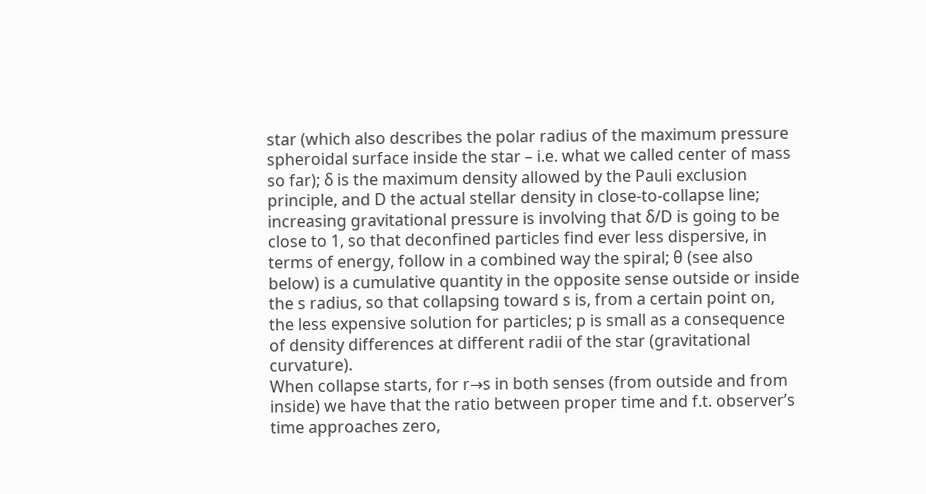star (which also describes the polar radius of the maximum pressure spheroidal surface inside the star – i.e. what we called center of mass so far); δ is the maximum density allowed by the Pauli exclusion principle, and D the actual stellar density in close-to-collapse line; increasing gravitational pressure is involving that δ/D is going to be close to 1, so that deconfined particles find ever less dispersive, in terms of energy, follow in a combined way the spiral; θ (see also below) is a cumulative quantity in the opposite sense outside or inside the s radius, so that collapsing toward s is, from a certain point on, the less expensive solution for particles; p is small as a consequence of density differences at different radii of the star (gravitational curvature).
When collapse starts, for r→s in both senses (from outside and from inside) we have that the ratio between proper time and f.t. observer’s time approaches zero,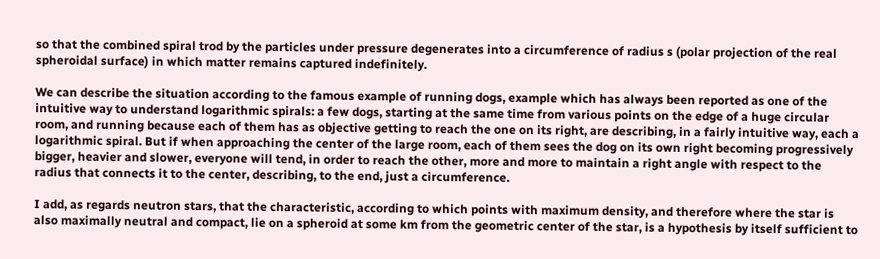so that the combined spiral trod by the particles under pressure degenerates into a circumference of radius s (polar projection of the real spheroidal surface) in which matter remains captured indefinitely.

We can describe the situation according to the famous example of running dogs, example which has always been reported as one of the intuitive way to understand logarithmic spirals: a few dogs, starting at the same time from various points on the edge of a huge circular room, and running because each of them has as objective getting to reach the one on its right, are describing, in a fairly intuitive way, each a logarithmic spiral. But if when approaching the center of the large room, each of them sees the dog on its own right becoming progressively bigger, heavier and slower, everyone will tend, in order to reach the other, more and more to maintain a right angle with respect to the radius that connects it to the center, describing, to the end, just a circumference.

I add, as regards neutron stars, that the characteristic, according to which points with maximum density, and therefore where the star is also maximally neutral and compact, lie on a spheroid at some km from the geometric center of the star, is a hypothesis by itself sufficient to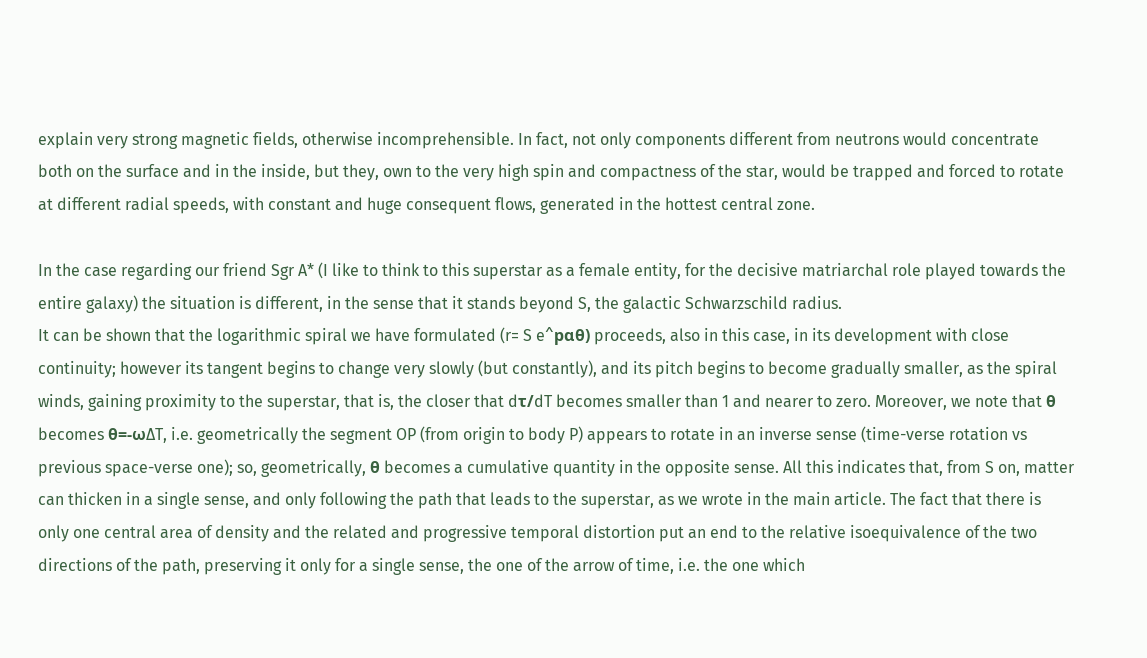explain very strong magnetic fields, otherwise incomprehensible. In fact, not only components different from neutrons would concentrate both on the surface and in the inside, but they, own to the very high spin and compactness of the star, would be trapped and forced to rotate at different radial speeds, with constant and huge consequent flows, generated in the hottest central zone.

In the case regarding our friend Sgr A* (I like to think to this superstar as a female entity, for the decisive matriarchal role played towards the entire galaxy) the situation is different, in the sense that it stands beyond S, the galactic Schwarzschild radius.
It can be shown that the logarithmic spiral we have formulated (r= S e^pαθ) proceeds, also in this case, in its development with close continuity; however its tangent begins to change very slowly (but constantly), and its pitch begins to become gradually smaller, as the spiral winds, gaining proximity to the superstar, that is, the closer that dτ/dT becomes smaller than 1 and nearer to zero. Moreover, we note that θ becomes θ=-ω∆T, i.e. geometrically the segment OP (from origin to body P) appears to rotate in an inverse sense (time-verse rotation vs previous space-verse one); so, geometrically, θ becomes a cumulative quantity in the opposite sense. All this indicates that, from S on, matter can thicken in a single sense, and only following the path that leads to the superstar, as we wrote in the main article. The fact that there is only one central area of density and the related and progressive temporal distortion put an end to the relative isoequivalence of the two directions of the path, preserving it only for a single sense, the one of the arrow of time, i.e. the one which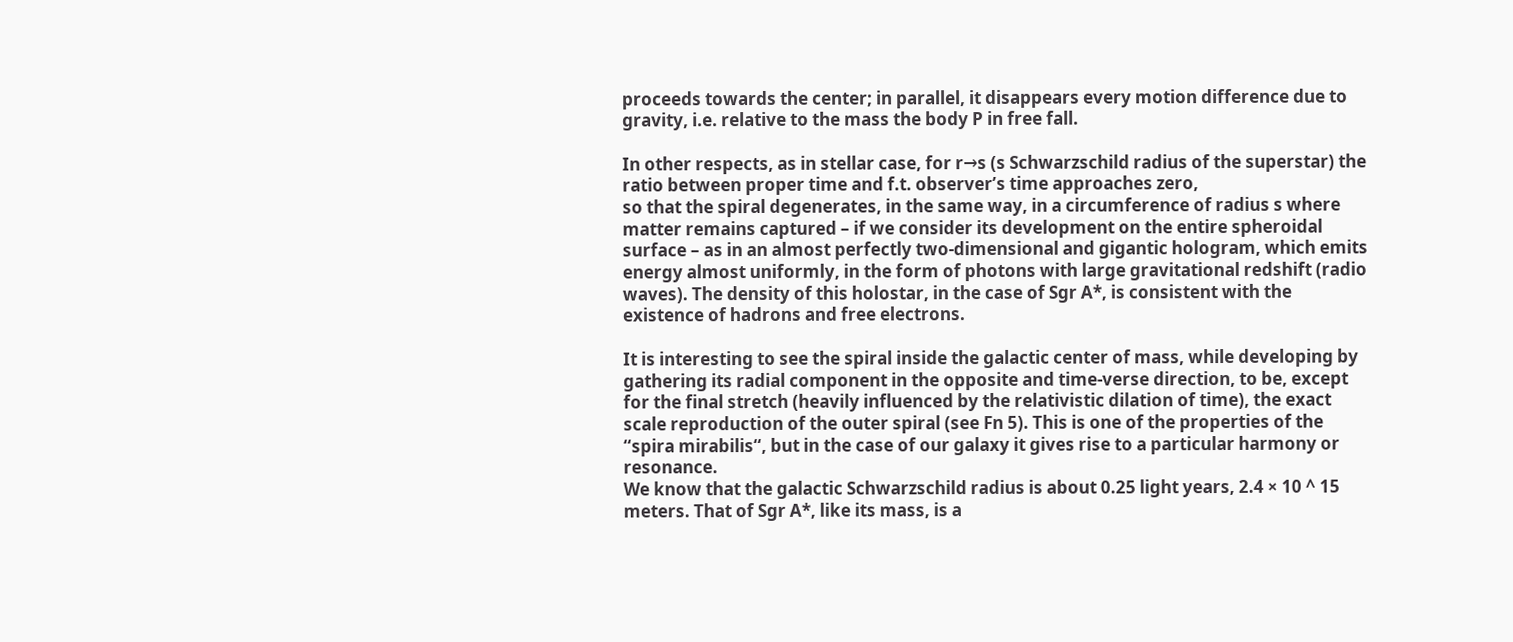proceeds towards the center; in parallel, it disappears every motion difference due to gravity, i.e. relative to the mass the body P in free fall.

In other respects, as in stellar case, for r→s (s Schwarzschild radius of the superstar) the ratio between proper time and f.t. observer’s time approaches zero,
so that the spiral degenerates, in the same way, in a circumference of radius s where matter remains captured – if we consider its development on the entire spheroidal surface – as in an almost perfectly two-dimensional and gigantic hologram, which emits energy almost uniformly, in the form of photons with large gravitational redshift (radio waves). The density of this holostar, in the case of Sgr A*, is consistent with the existence of hadrons and free electrons.

It is interesting to see the spiral inside the galactic center of mass, while developing by gathering its radial component in the opposite and time-verse direction, to be, except for the final stretch (heavily influenced by the relativistic dilation of time), the exact scale reproduction of the outer spiral (see Fn 5). This is one of the properties of the “spira mirabilis“, but in the case of our galaxy it gives rise to a particular harmony or resonance.
We know that the galactic Schwarzschild radius is about 0.25 light years, 2.4 × 10 ^ 15 meters. That of Sgr A*, like its mass, is a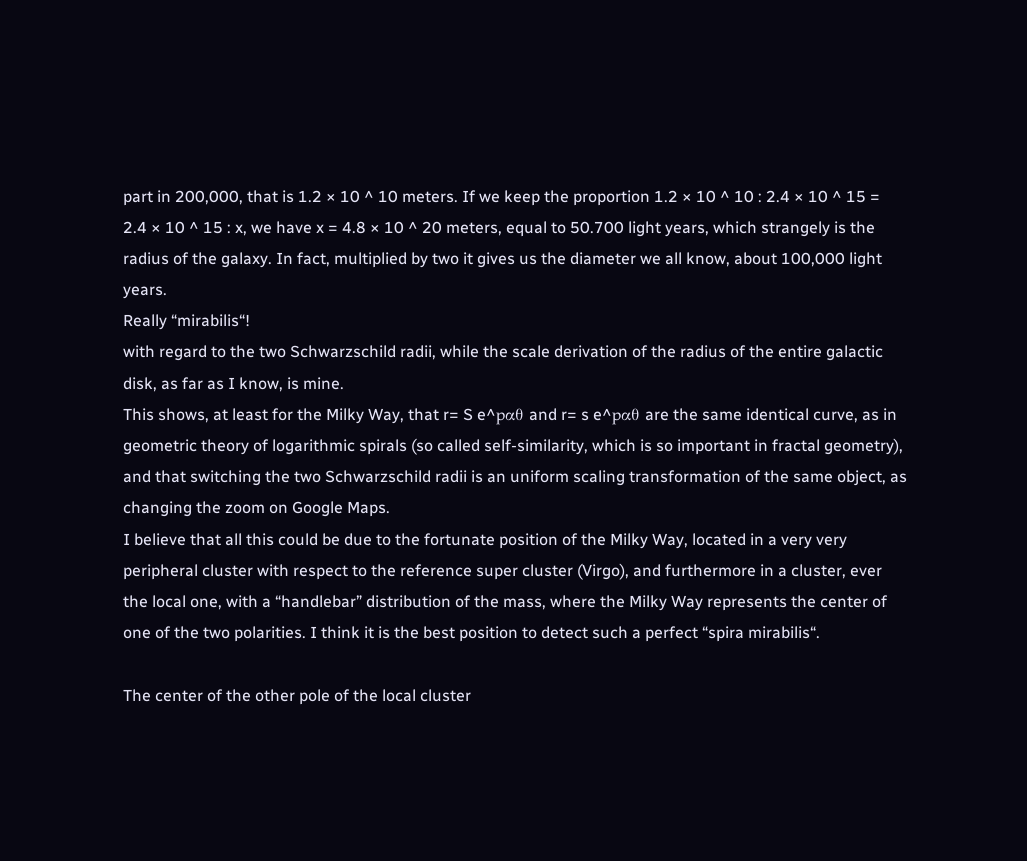part in 200,000, that is 1.2 × 10 ^ 10 meters. If we keep the proportion 1.2 × 10 ^ 10 : 2.4 × 10 ^ 15 = 2.4 × 10 ^ 15 : x, we have x = 4.8 × 10 ^ 20 meters, equal to 50.700 light years, which strangely is the radius of the galaxy. In fact, multiplied by two it gives us the diameter we all know, about 100,000 light years.
Really “mirabilis“!
with regard to the two Schwarzschild radii, while the scale derivation of the radius of the entire galactic disk, as far as I know, is mine.
This shows, at least for the Milky Way, that r= S e^pαθ and r= s e^pαθ are the same identical curve, as in geometric theory of logarithmic spirals (so called self-similarity, which is so important in fractal geometry), and that switching the two Schwarzschild radii is an uniform scaling transformation of the same object, as changing the zoom on Google Maps.
I believe that all this could be due to the fortunate position of the Milky Way, located in a very very peripheral cluster with respect to the reference super cluster (Virgo), and furthermore in a cluster, ever the local one, with a “handlebar” distribution of the mass, where the Milky Way represents the center of one of the two polarities. I think it is the best position to detect such a perfect “spira mirabilis“.

The center of the other pole of the local cluster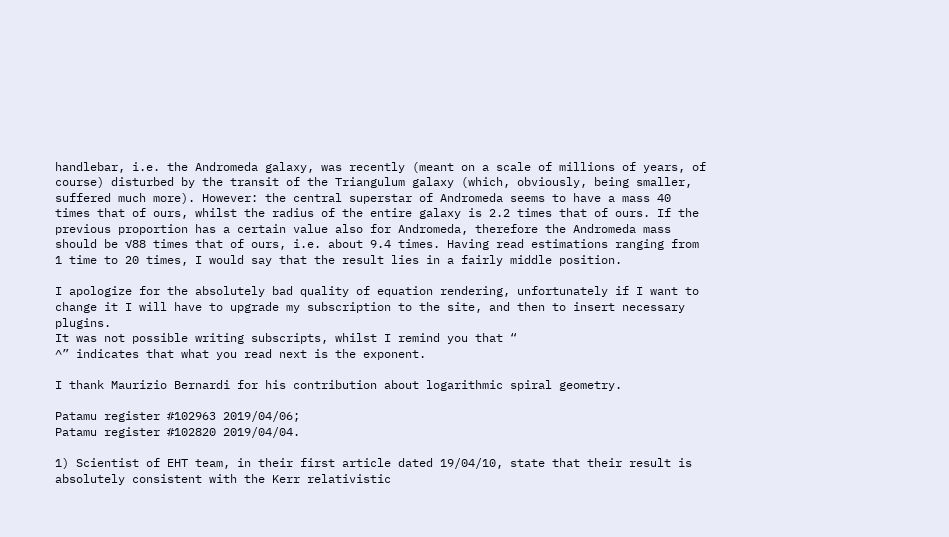handlebar, i.e. the Andromeda galaxy, was recently (meant on a scale of millions of years, of course) disturbed by the transit of the Triangulum galaxy (which, obviously, being smaller, suffered much more). However: the central superstar of Andromeda seems to have a mass 40 times that of ours, whilst the radius of the entire galaxy is 2.2 times that of ours. If the previous proportion has a certain value also for Andromeda, therefore the Andromeda mass should be √88 times that of ours, i.e. about 9.4 times. Having read estimations ranging from 1 time to 20 times, I would say that the result lies in a fairly middle position.

I apologize for the absolutely bad quality of equation rendering, unfortunately if I want to change it I will have to upgrade my subscription to the site, and then to insert necessary plugins.
It was not possible writing subscripts, whilst I remind you that “
^” indicates that what you read next is the exponent.

I thank Maurizio Bernardi for his contribution about logarithmic spiral geometry.

Patamu register #102963 2019/04/06;
Patamu register #102820 2019/04/04.

1) Scientist of EHT team, in their first article dated 19/04/10, state that their result is absolutely consistent with the Kerr relativistic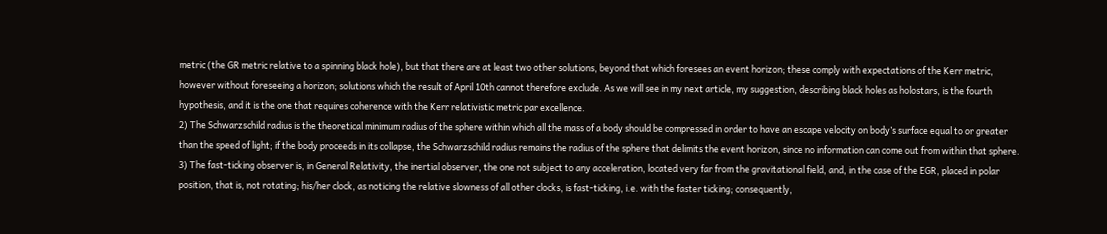metric (the GR metric relative to a spinning black hole), but that there are at least two other solutions, beyond that which foresees an event horizon; these comply with expectations of the Kerr metric, however without foreseeing a horizon; solutions which the result of April 10th cannot therefore exclude. As we will see in my next article, my suggestion, describing black holes as holostars, is the fourth hypothesis, and it is the one that requires coherence with the Kerr relativistic metric par excellence.
2) The Schwarzschild radius is the theoretical minimum radius of the sphere within which all the mass of a body should be compressed in order to have an escape velocity on body’s surface equal to or greater than the speed of light; if the body proceeds in its collapse, the Schwarzschild radius remains the radius of the sphere that delimits the event horizon, since no information can come out from within that sphere.
3) The fast-ticking observer is, in General Relativity, the inertial observer, the one not subject to any acceleration, located very far from the gravitational field, and, in the case of the EGR, placed in polar position, that is, not rotating; his/her clock, as noticing the relative slowness of all other clocks, is fast-ticking, i.e. with the faster ticking; consequently,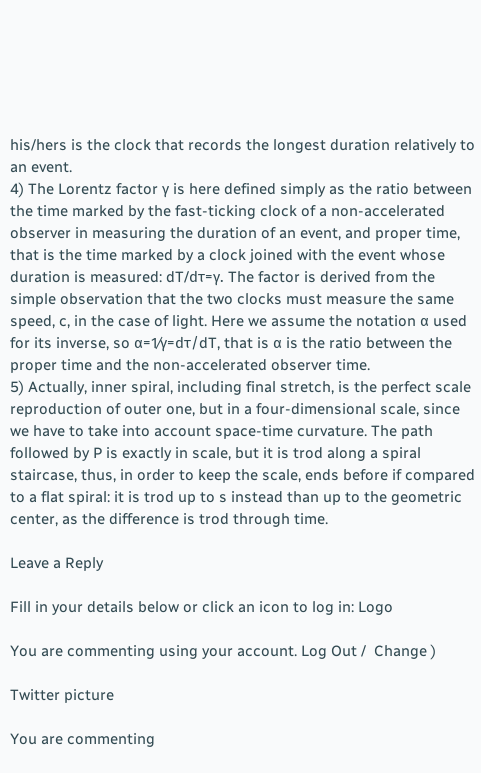his/hers is the clock that records the longest duration relatively to an event.
4) The Lorentz factor γ is here defined simply as the ratio between the time marked by the fast-ticking clock of a non-accelerated observer in measuring the duration of an event, and proper time, that is the time marked by a clock joined with the event whose duration is measured: dT/dτ=γ. The factor is derived from the simple observation that the two clocks must measure the same speed, c, in the case of light. Here we assume the notation α used for its inverse, so α=1⁄γ=dτ/dT, that is α is the ratio between the proper time and the non-accelerated observer time.
5) Actually, inner spiral, including final stretch, is the perfect scale reproduction of outer one, but in a four-dimensional scale, since we have to take into account space-time curvature. The path followed by P is exactly in scale, but it is trod along a spiral staircase, thus, in order to keep the scale, ends before if compared to a flat spiral: it is trod up to s instead than up to the geometric center, as the difference is trod through time.

Leave a Reply

Fill in your details below or click an icon to log in: Logo

You are commenting using your account. Log Out /  Change )

Twitter picture

You are commenting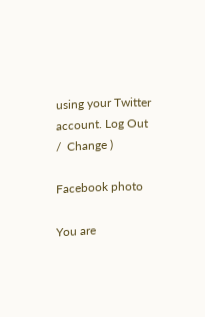using your Twitter account. Log Out /  Change )

Facebook photo

You are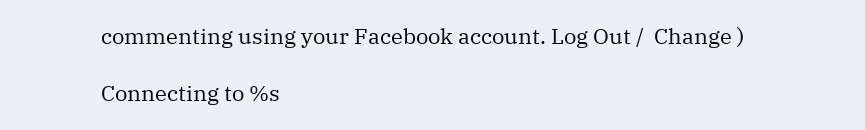commenting using your Facebook account. Log Out /  Change )

Connecting to %s